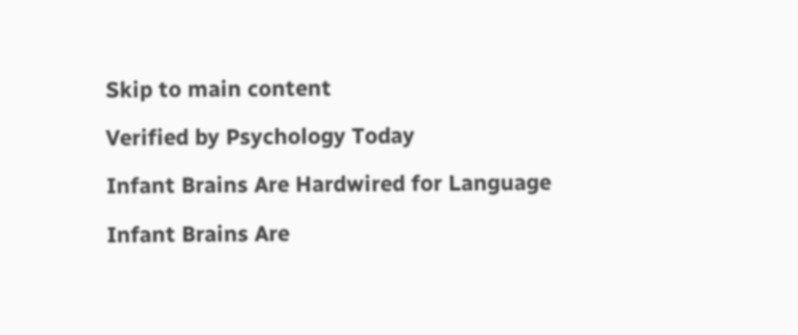Skip to main content

Verified by Psychology Today

Infant Brains Are Hardwired for Language

Infant Brains Are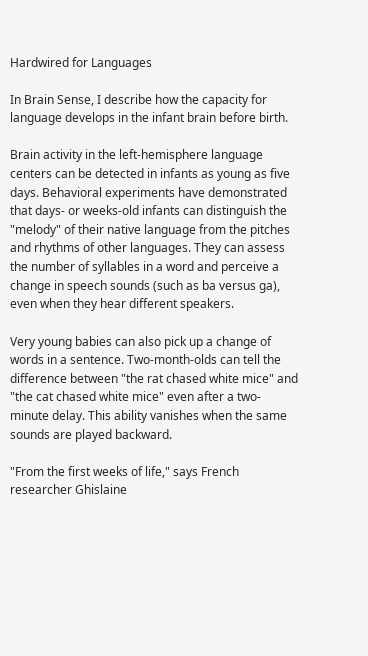Hardwired for Languages

In Brain Sense, I describe how the capacity for language develops in the infant brain before birth.

Brain activity in the left-hemisphere language centers can be detected in infants as young as five days. Behavioral experiments have demonstrated that days- or weeks-old infants can distinguish the "melody" of their native language from the pitches and rhythms of other languages. They can assess the number of syllables in a word and perceive a change in speech sounds (such as ba versus ga), even when they hear different speakers.

Very young babies can also pick up a change of words in a sentence. Two-month-olds can tell the difference between "the rat chased white mice" and "the cat chased white mice" even after a two-minute delay. This ability vanishes when the same sounds are played backward.

"From the first weeks of life," says French researcher Ghislaine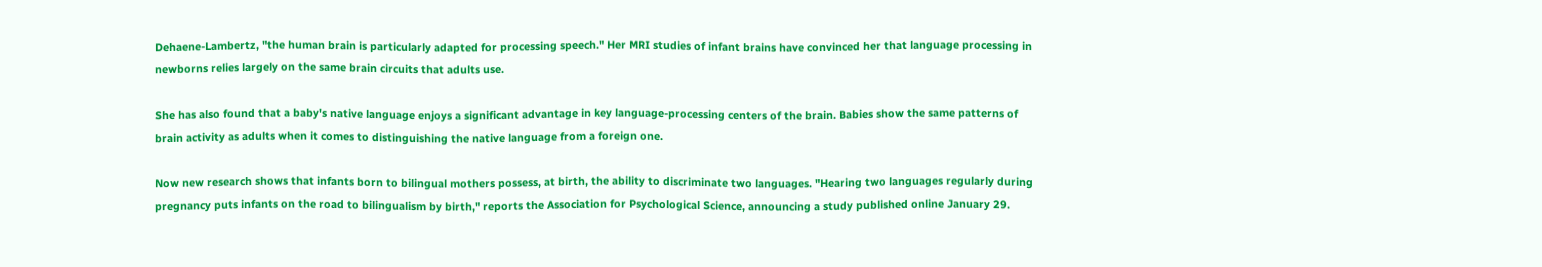Dehaene-Lambertz, "the human brain is particularly adapted for processing speech." Her MRI studies of infant brains have convinced her that language processing in newborns relies largely on the same brain circuits that adults use.

She has also found that a baby's native language enjoys a significant advantage in key language-processing centers of the brain. Babies show the same patterns of brain activity as adults when it comes to distinguishing the native language from a foreign one.

Now new research shows that infants born to bilingual mothers possess, at birth, the ability to discriminate two languages. "Hearing two languages regularly during pregnancy puts infants on the road to bilingualism by birth," reports the Association for Psychological Science, announcing a study published online January 29.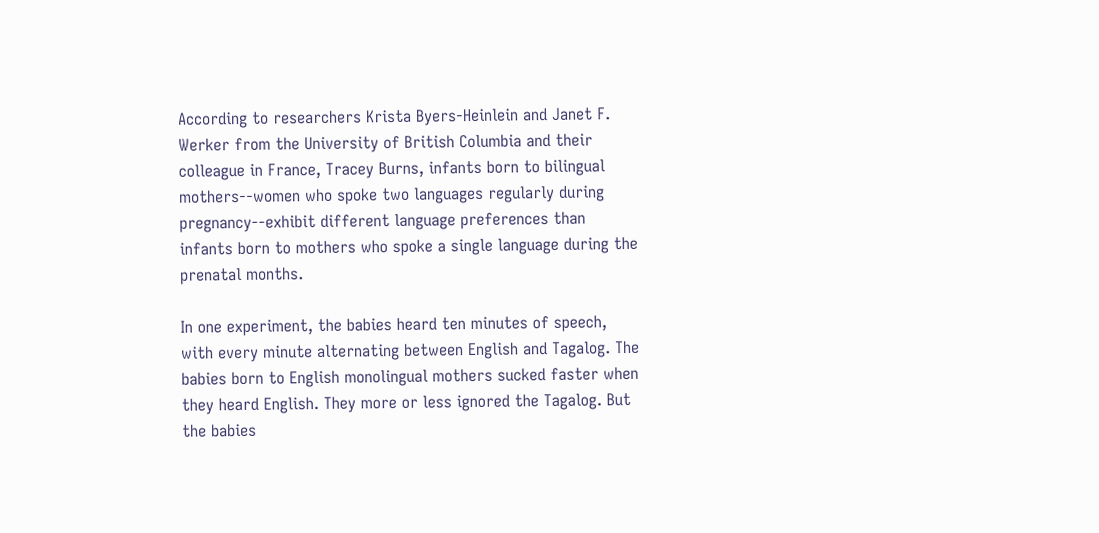According to researchers Krista Byers-Heinlein and Janet F. Werker from the University of British Columbia and their colleague in France, Tracey Burns, infants born to bilingual mothers--women who spoke two languages regularly during pregnancy--exhibit different language preferences than infants born to mothers who spoke a single language during the prenatal months.

In one experiment, the babies heard ten minutes of speech, with every minute alternating between English and Tagalog. The babies born to English monolingual mothers sucked faster when they heard English. They more or less ignored the Tagalog. But the babies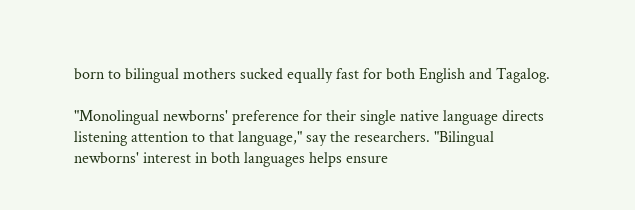born to bilingual mothers sucked equally fast for both English and Tagalog.

"Monolingual newborns' preference for their single native language directs listening attention to that language," say the researchers. "Bilingual newborns' interest in both languages helps ensure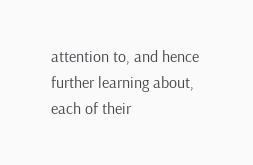attention to, and hence further learning about, each of their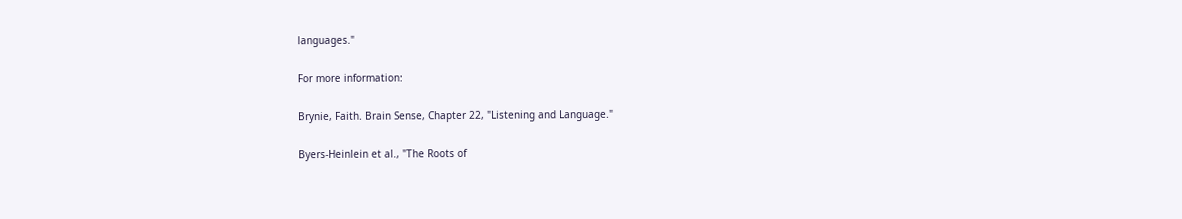languages."

For more information:

Brynie, Faith. Brain Sense, Chapter 22, "Listening and Language."

Byers-Heinlein et al., "The Roots of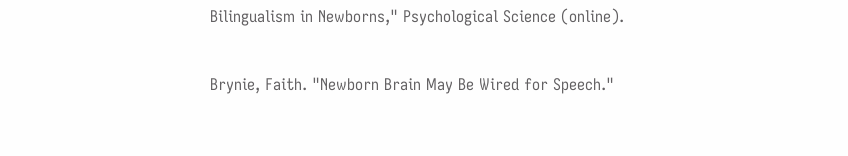Bilingualism in Newborns," Psychological Science (online).

Brynie, Faith. "Newborn Brain May Be Wired for Speech."